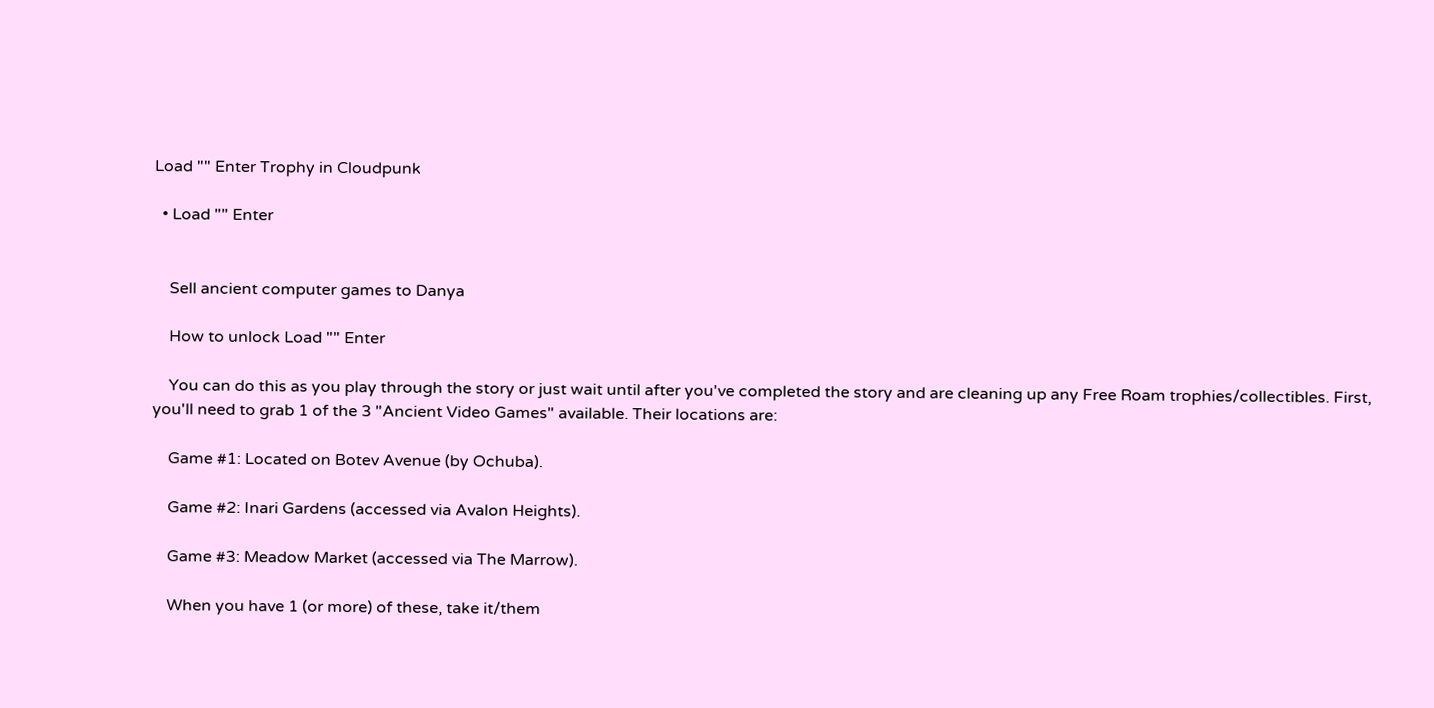Load "" Enter Trophy in Cloudpunk

  • Load "" Enter


    Sell ancient computer games to Danya

    How to unlock Load "" Enter

    You can do this as you play through the story or just wait until after you've completed the story and are cleaning up any Free Roam trophies/collectibles. First, you'll need to grab 1 of the 3 "Ancient Video Games" available. Their locations are:

    Game #1: Located on Botev Avenue (by Ochuba).

    Game #2: Inari Gardens (accessed via Avalon Heights).

    Game #3: Meadow Market (accessed via The Marrow).

    When you have 1 (or more) of these, take it/them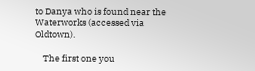to Danya who is found near the Waterworks (accessed via Oldtown).

    The first one you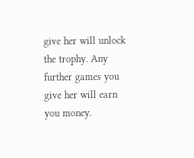give her will unlock the trophy. Any further games you give her will earn you money.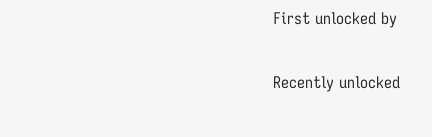First unlocked by

Recently unlocked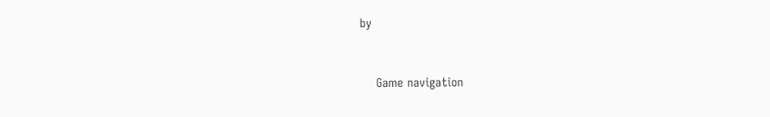by


    Game navigation